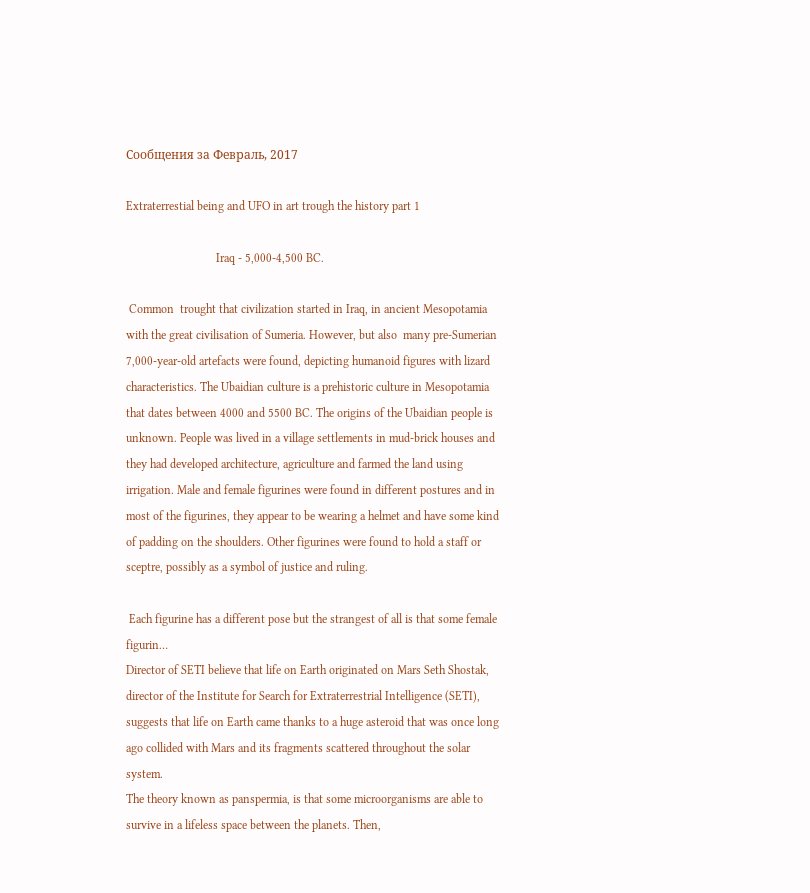Сообщения за Февраль, 2017

Extraterrestial being and UFO in art trough the history part 1

                              Iraq - 5,000-4,500 BC.

 Common  trought that civilization started in Iraq, in ancient Mesopotamia with the great civilisation of Sumeria. However, but also  many pre-Sumerian 7,000-year-old artefacts were found, depicting humanoid figures with lizard characteristics. The Ubaidian culture is a prehistoric culture in Mesopotamia that dates between 4000 and 5500 BC. The origins of the Ubaidian people is unknown. People was lived in a village settlements in mud-brick houses and they had developed architecture, agriculture and farmed the land using irrigation. Male and female figurines were found in different postures and in most of the figurines, they appear to be wearing a helmet and have some kind of padding on the shoulders. Other figurines were found to hold a staff or sceptre, possibly as a symbol of justice and ruling.

 Each figurine has a different pose but the strangest of all is that some female figurin…
Director of SETI believe that life on Earth originated on Mars Seth Shostak, director of the Institute for Search for Extraterrestrial Intelligence (SETI), suggests that life on Earth came thanks to a huge asteroid that was once long ago collided with Mars and its fragments scattered throughout the solar system.
The theory known as panspermia, is that some microorganisms are able to survive in a lifeless space between the planets. Then,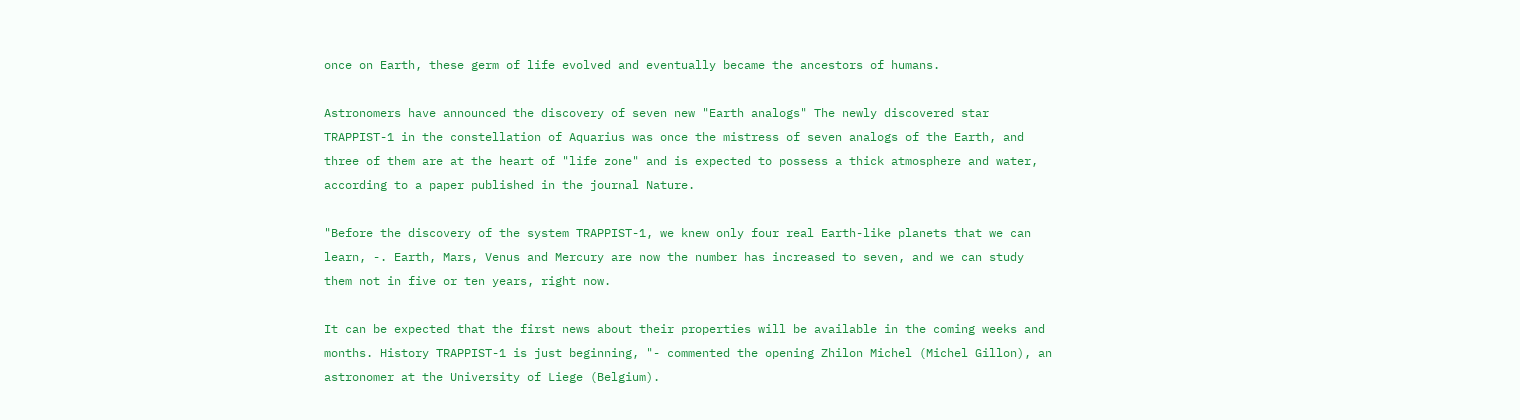once on Earth, these germ of life evolved and eventually became the ancestors of humans.

Astronomers have announced the discovery of seven new "Earth analogs" The newly discovered star TRAPPIST-1 in the constellation of Aquarius was once the mistress of seven analogs of the Earth, and three of them are at the heart of "life zone" and is expected to possess a thick atmosphere and water, according to a paper published in the journal Nature.

"Before the discovery of the system TRAPPIST-1, we knew only four real Earth-like planets that we can learn, -. Earth, Mars, Venus and Mercury are now the number has increased to seven, and we can study them not in five or ten years, right now.

It can be expected that the first news about their properties will be available in the coming weeks and months. History TRAPPIST-1 is just beginning, "- commented the opening Zhilon Michel (Michel Gillon), an astronomer at the University of Liege (Belgium).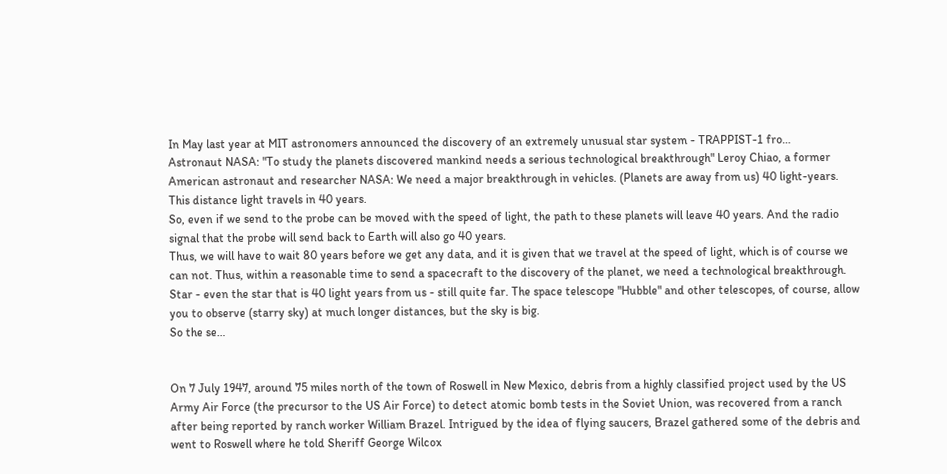In May last year at MIT astronomers announced the discovery of an extremely unusual star system - TRAPPIST-1 fro…
Astronaut NASA: "To study the planets discovered mankind needs a serious technological breakthrough" Leroy Chiao, a former American astronaut and researcher NASA: We need a major breakthrough in vehicles. (Planets are away from us) 40 light-years. This distance light travels in 40 years.
So, even if we send to the probe can be moved with the speed of light, the path to these planets will leave 40 years. And the radio signal that the probe will send back to Earth will also go 40 years.
Thus, we will have to wait 80 years before we get any data, and it is given that we travel at the speed of light, which is of course we can not. Thus, within a reasonable time to send a spacecraft to the discovery of the planet, we need a technological breakthrough.
Star - even the star that is 40 light years from us - still quite far. The space telescope "Hubble" and other telescopes, of course, allow you to observe (starry sky) at much longer distances, but the sky is big.
So the se…


On 7 July 1947, around 75 miles north of the town of Roswell in New Mexico, debris from a highly classified project used by the US Army Air Force (the precursor to the US Air Force) to detect atomic bomb tests in the Soviet Union, was recovered from a ranch after being reported by ranch worker William Brazel. Intrigued by the idea of flying saucers, Brazel gathered some of the debris and went to Roswell where he told Sheriff George Wilcox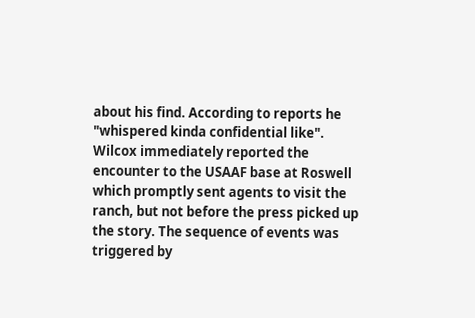about his find. According to reports he "whispered kinda confidential like". Wilcox immediately reported the encounter to the USAAF base at Roswell which promptly sent agents to visit the ranch, but not before the press picked up the story. The sequence of events was triggered by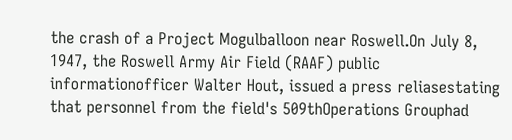the crash of a Project Mogulballoon near Roswell.On July 8, 1947, the Roswell Army Air Field (RAAF) public informationofficer Walter Hout, issued a press reliasestating that personnel from the field's 509thOperations Grouphad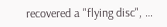recovered a "flying disc", …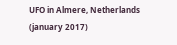UFO in Almere, Netherlands (january 2017)